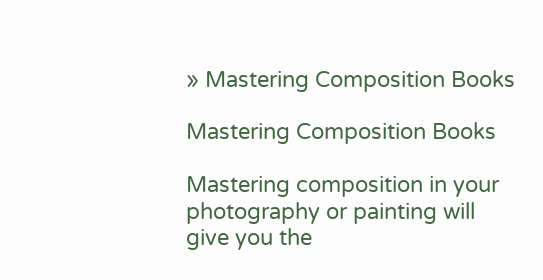» Mastering Composition Books

Mastering Composition Books

Mastering composition in your photography or painting will give you the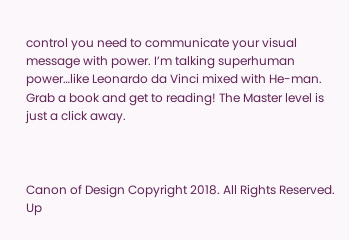control you need to communicate your visual message with power. I’m talking superhuman power…like Leonardo da Vinci mixed with He-man. Grab a book and get to reading! The Master level is just a click away.



Canon of Design Copyright 2018. All Rights Reserved. Up